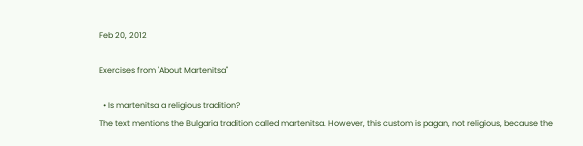Feb 20, 2012

Exercises from 'About Martenitsa''

  • Is martenitsa a religious tradition?
The text mentions the Bulgaria tradition called martenitsa. However, this custom is pagan, not religious, because the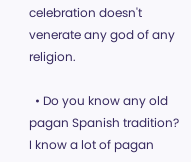celebration doesn't venerate any god of any religion.

  • Do you know any old pagan Spanish tradition?
I know a lot of pagan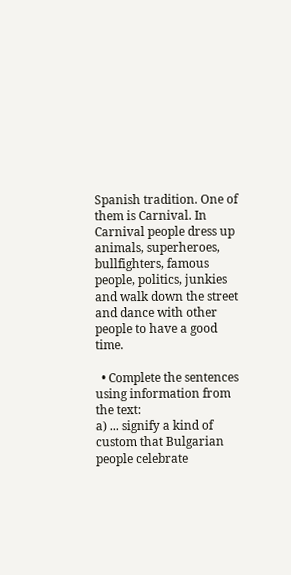Spanish tradition. One of them is Carnival. In Carnival people dress up animals, superheroes, bullfighters, famous people, politics, junkies and walk down the street and dance with other people to have a good time.

  • Complete the sentences using information from the text:
a) ... signify a kind of custom that Bulgarian people celebrate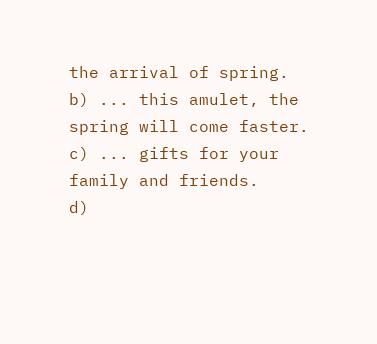the arrival of spring.
b) ... this amulet, the spring will come faster.
c) ... gifts for your family and friends.
d)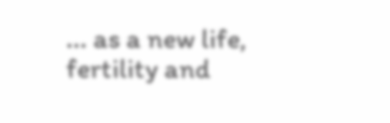... as a new life, fertility and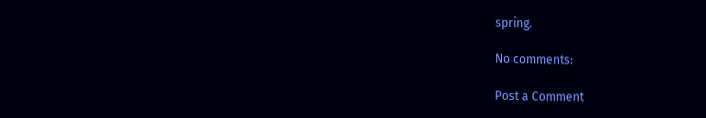spring.

No comments:

Post a Comment